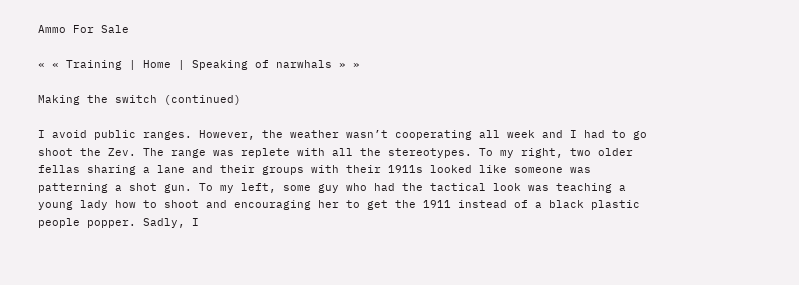Ammo For Sale

« « Training | Home | Speaking of narwhals » »

Making the switch (continued)

I avoid public ranges. However, the weather wasn’t cooperating all week and I had to go shoot the Zev. The range was replete with all the stereotypes. To my right, two older fellas sharing a lane and their groups with their 1911s looked like someone was patterning a shot gun. To my left, some guy who had the tactical look was teaching a young lady how to shoot and encouraging her to get the 1911 instead of a black plastic people popper. Sadly, I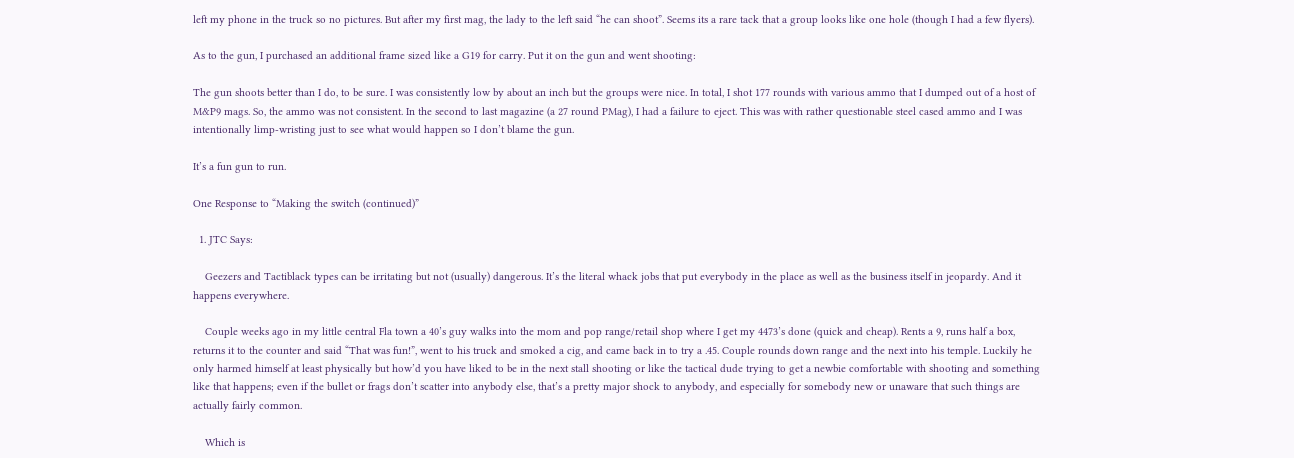left my phone in the truck so no pictures. But after my first mag, the lady to the left said “he can shoot”. Seems its a rare tack that a group looks like one hole (though I had a few flyers).

As to the gun, I purchased an additional frame sized like a G19 for carry. Put it on the gun and went shooting:

The gun shoots better than I do, to be sure. I was consistently low by about an inch but the groups were nice. In total, I shot 177 rounds with various ammo that I dumped out of a host of M&P9 mags. So, the ammo was not consistent. In the second to last magazine (a 27 round PMag), I had a failure to eject. This was with rather questionable steel cased ammo and I was intentionally limp-wristing just to see what would happen so I don’t blame the gun.

It’s a fun gun to run.

One Response to “Making the switch (continued)”

  1. JTC Says:

    Geezers and Tactiblack types can be irritating but not (usually) dangerous. It’s the literal whack jobs that put everybody in the place as well as the business itself in jeopardy. And it happens everywhere.

    Couple weeks ago in my little central Fla town a 40’s guy walks into the mom and pop range/retail shop where I get my 4473’s done (quick and cheap). Rents a 9, runs half a box, returns it to the counter and said “That was fun!”, went to his truck and smoked a cig, and came back in to try a .45. Couple rounds down range and the next into his temple. Luckily he only harmed himself at least physically but how’d you have liked to be in the next stall shooting or like the tactical dude trying to get a newbie comfortable with shooting and something like that happens; even if the bullet or frags don’t scatter into anybody else, that’s a pretty major shock to anybody, and especially for somebody new or unaware that such things are actually fairly common.

    Which is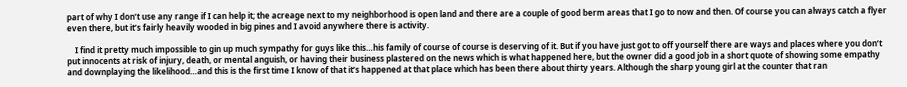part of why I don’t use any range if I can help it; the acreage next to my neighborhood is open land and there are a couple of good berm areas that I go to now and then. Of course you can always catch a flyer even there, but it’s fairly heavily wooded in big pines and I avoid anywhere there is activity.

    I find it pretty much impossible to gin up much sympathy for guys like this…his family of course of course is deserving of it. But if you have just got to off yourself there are ways and places where you don’t put innocents at risk of injury, death, or mental anguish, or having their business plastered on the news which is what happened here, but the owner did a good job in a short quote of showing some empathy and downplaying the likelihood…and this is the first time I know of that it’s happened at that place which has been there about thirty years. Although the sharp young girl at the counter that ran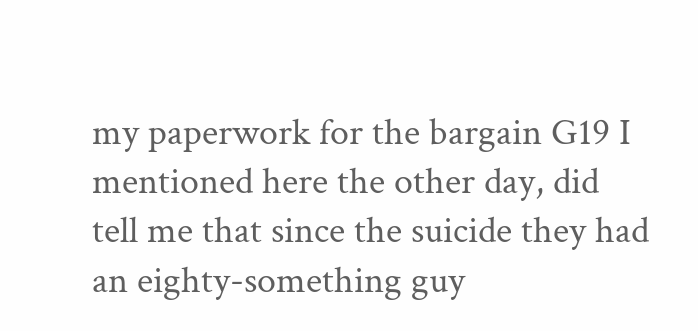my paperwork for the bargain G19 I mentioned here the other day, did tell me that since the suicide they had an eighty-something guy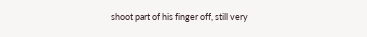shoot part of his finger off, still very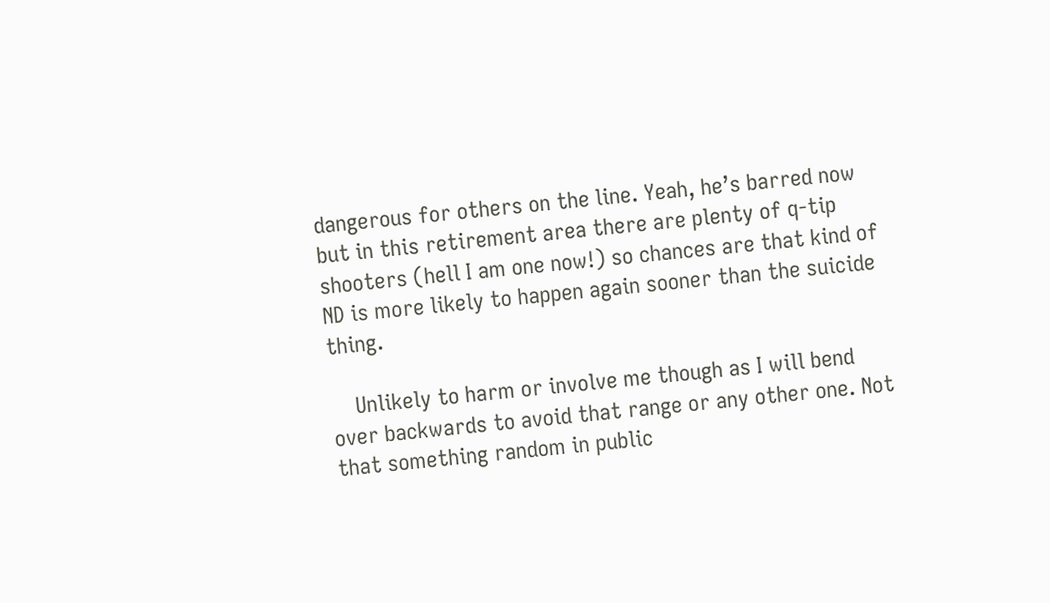dangerous for others on the line. Yeah, he’s barred now but in this retirement area there are plenty of q-tip shooters (hell I am one now!) so chances are that kind of ND is more likely to happen again sooner than the suicide thing.

    Unlikely to harm or involve me though as I will bend over backwards to avoid that range or any other one. Not that something random in public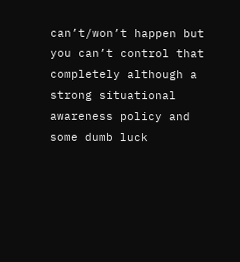can’t/won’t happen but you can’t control that completely although a strong situational awareness policy and some dumb luck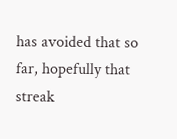has avoided that so far, hopefully that streak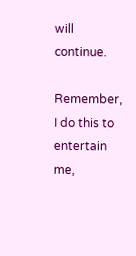will continue.

Remember, I do this to entertain me,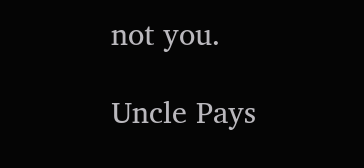not you.

Uncle Pays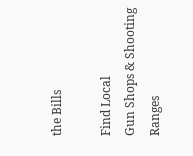the Bills

Find Local
Gun Shops & Shooting Ranges